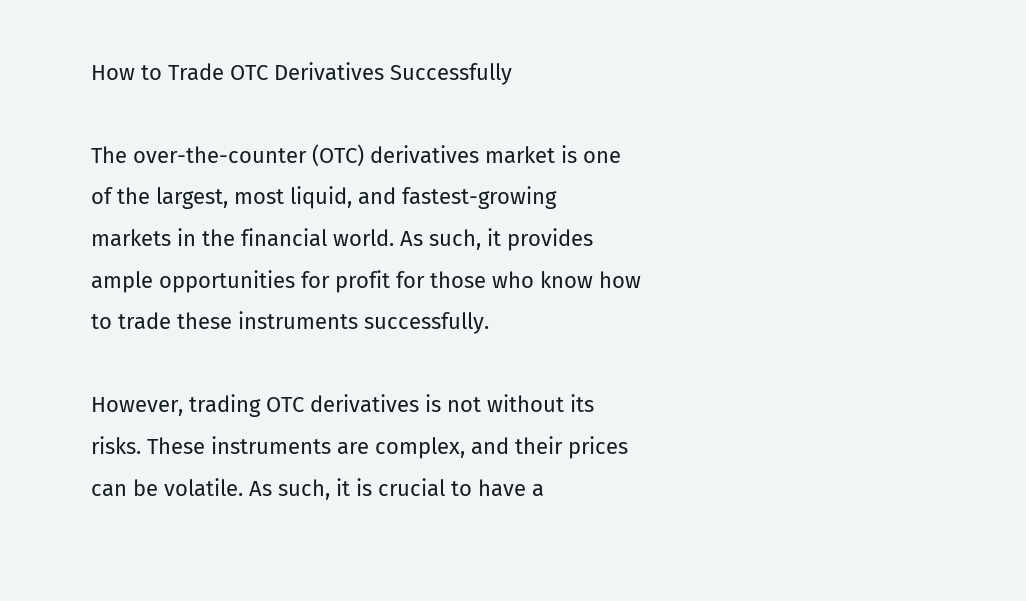How to Trade OTC Derivatives Successfully

The over-the-counter (OTC) derivatives market is one of the largest, most liquid, and fastest-growing markets in the financial world. As such, it provides ample opportunities for profit for those who know how to trade these instruments successfully.

However, trading OTC derivatives is not without its risks. These instruments are complex, and their prices can be volatile. As such, it is crucial to have a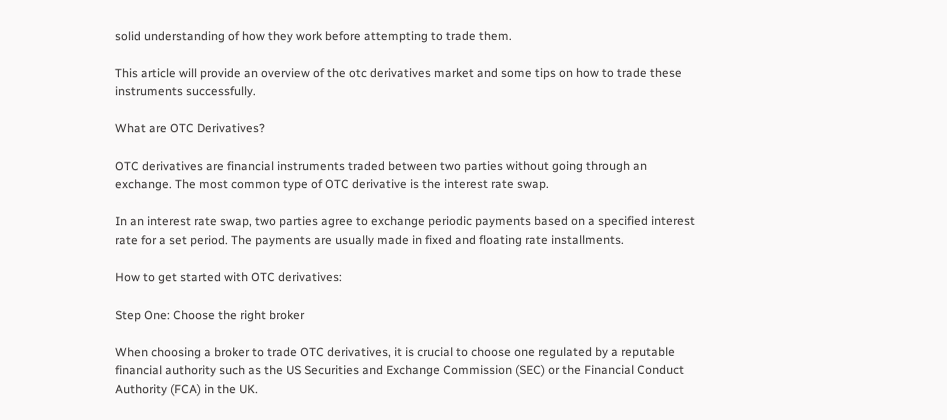solid understanding of how they work before attempting to trade them.

This article will provide an overview of the otc derivatives market and some tips on how to trade these instruments successfully.

What are OTC Derivatives?

OTC derivatives are financial instruments traded between two parties without going through an exchange. The most common type of OTC derivative is the interest rate swap.

In an interest rate swap, two parties agree to exchange periodic payments based on a specified interest rate for a set period. The payments are usually made in fixed and floating rate installments.

How to get started with OTC derivatives:

Step One: Choose the right broker

When choosing a broker to trade OTC derivatives, it is crucial to choose one regulated by a reputable financial authority such as the US Securities and Exchange Commission (SEC) or the Financial Conduct Authority (FCA) in the UK.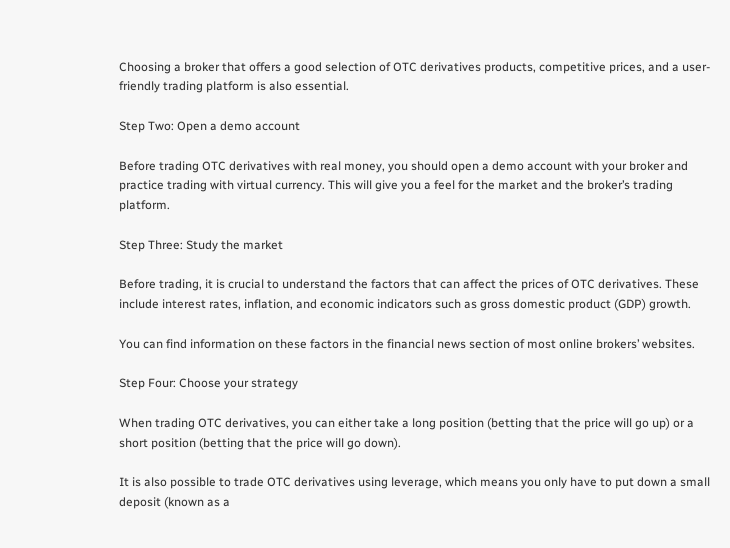Choosing a broker that offers a good selection of OTC derivatives products, competitive prices, and a user-friendly trading platform is also essential.

Step Two: Open a demo account

Before trading OTC derivatives with real money, you should open a demo account with your broker and practice trading with virtual currency. This will give you a feel for the market and the broker’s trading platform.

Step Three: Study the market

Before trading, it is crucial to understand the factors that can affect the prices of OTC derivatives. These include interest rates, inflation, and economic indicators such as gross domestic product (GDP) growth.

You can find information on these factors in the financial news section of most online brokers’ websites.

Step Four: Choose your strategy

When trading OTC derivatives, you can either take a long position (betting that the price will go up) or a short position (betting that the price will go down).

It is also possible to trade OTC derivatives using leverage, which means you only have to put down a small deposit (known as a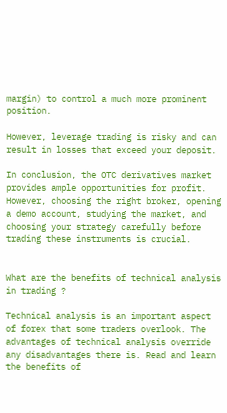margin) to control a much more prominent position.

However, leverage trading is risky and can result in losses that exceed your deposit.

In conclusion, the OTC derivatives market provides ample opportunities for profit. However, choosing the right broker, opening a demo account, studying the market, and choosing your strategy carefully before trading these instruments is crucial.


What are the benefits of technical analysis in trading ?

Technical analysis is an important aspect of forex that some traders overlook. The advantages of technical analysis override any disadvantages there is. Read and learn the benefits of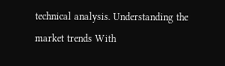technical analysis. Understanding the market trends With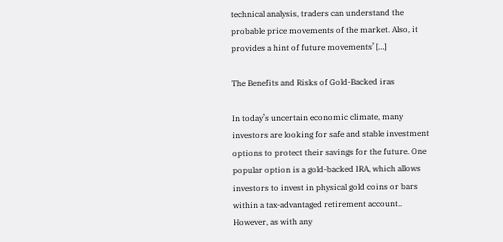technical analysis, traders can understand the probable price movements of the market. Also, it provides a hint of future movements’ […]

The Benefits and Risks of Gold-Backed iras

In today’s uncertain economic climate, many investors are looking for safe and stable investment options to protect their savings for the future. One popular option is a gold-backed IRA, which allows investors to invest in physical gold coins or bars within a tax-advantaged retirement account.. However, as with any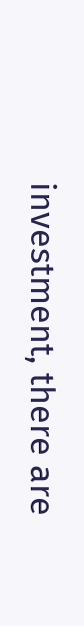investment, there are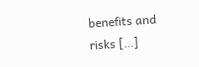benefits and risks […]